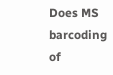Does MS barcoding of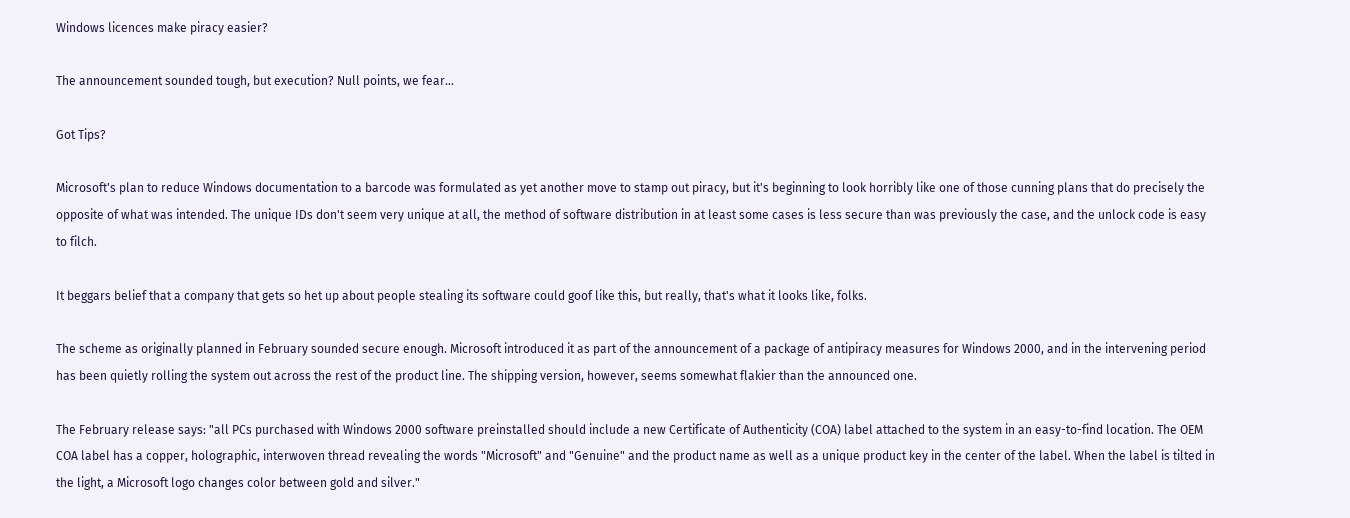Windows licences make piracy easier?

The announcement sounded tough, but execution? Null points, we fear...

Got Tips?

Microsoft's plan to reduce Windows documentation to a barcode was formulated as yet another move to stamp out piracy, but it's beginning to look horribly like one of those cunning plans that do precisely the opposite of what was intended. The unique IDs don't seem very unique at all, the method of software distribution in at least some cases is less secure than was previously the case, and the unlock code is easy to filch.

It beggars belief that a company that gets so het up about people stealing its software could goof like this, but really, that's what it looks like, folks.

The scheme as originally planned in February sounded secure enough. Microsoft introduced it as part of the announcement of a package of antipiracy measures for Windows 2000, and in the intervening period has been quietly rolling the system out across the rest of the product line. The shipping version, however, seems somewhat flakier than the announced one.

The February release says: "all PCs purchased with Windows 2000 software preinstalled should include a new Certificate of Authenticity (COA) label attached to the system in an easy-to-find location. The OEM COA label has a copper, holographic, interwoven thread revealing the words "Microsoft" and "Genuine" and the product name as well as a unique product key in the center of the label. When the label is tilted in the light, a Microsoft logo changes color between gold and silver."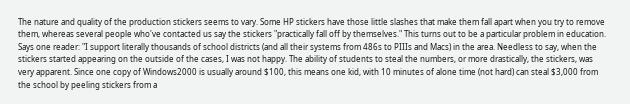The nature and quality of the production stickers seems to vary. Some HP stickers have those little slashes that make them fall apart when you try to remove them, whereas several people who've contacted us say the stickers "practically fall off by themselves." This turns out to be a particular problem in education. Says one reader: "I support literally thousands of school districts (and all their systems from 486s to PIIIs and Macs) in the area. Needless to say, when the stickers started appearing on the outside of the cases, I was not happy. The ability of students to steal the numbers, or more drastically, the stickers, was very apparent. Since one copy of Windows2000 is usually around $100, this means one kid, with 10 minutes of alone time (not hard) can steal $3,000 from the school by peeling stickers from a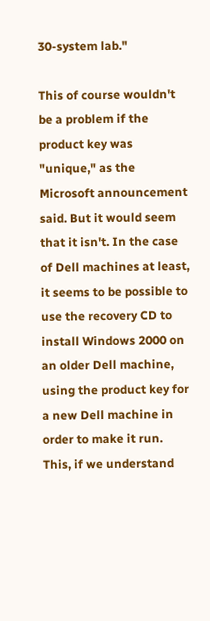30-system lab."

This of course wouldn't be a problem if the product key was "unique," as the Microsoft announcement said. But it would seem that it isn't. In the case of Dell machines at least, it seems to be possible to use the recovery CD to install Windows 2000 on an older Dell machine, using the product key for a new Dell machine in order to make it run. This, if we understand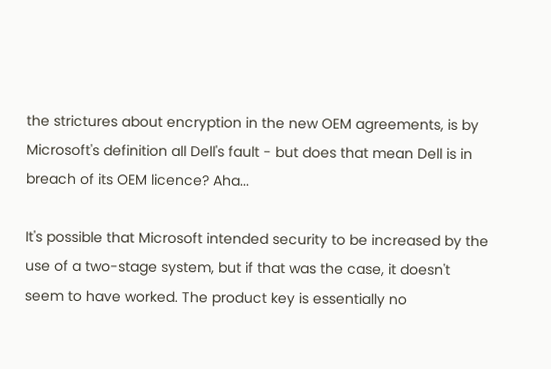the strictures about encryption in the new OEM agreements, is by Microsoft's definition all Dell's fault - but does that mean Dell is in breach of its OEM licence? Aha...

It's possible that Microsoft intended security to be increased by the use of a two-stage system, but if that was the case, it doesn't seem to have worked. The product key is essentially no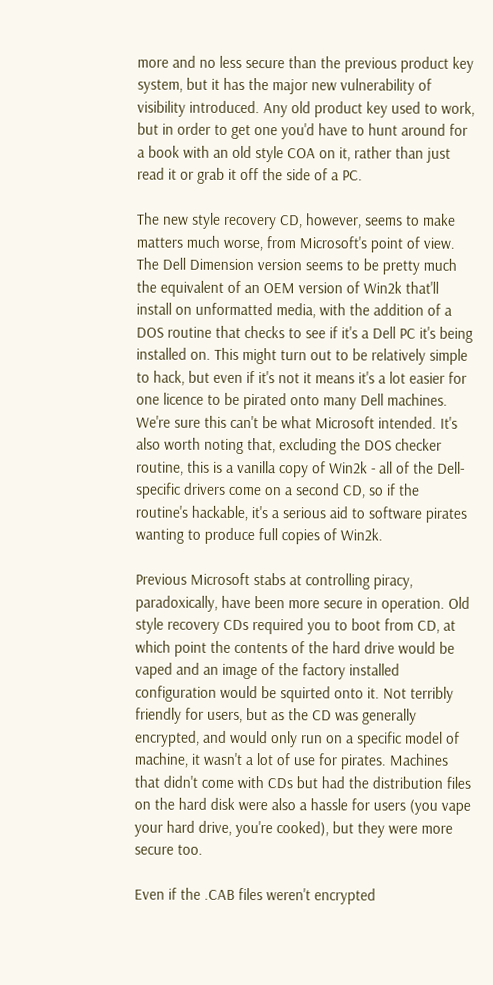more and no less secure than the previous product key system, but it has the major new vulnerability of visibility introduced. Any old product key used to work, but in order to get one you'd have to hunt around for a book with an old style COA on it, rather than just read it or grab it off the side of a PC.

The new style recovery CD, however, seems to make matters much worse, from Microsoft's point of view. The Dell Dimension version seems to be pretty much the equivalent of an OEM version of Win2k that'll install on unformatted media, with the addition of a DOS routine that checks to see if it's a Dell PC it's being installed on. This might turn out to be relatively simple to hack, but even if it's not it means it's a lot easier for one licence to be pirated onto many Dell machines. We're sure this can't be what Microsoft intended. It's also worth noting that, excluding the DOS checker routine, this is a vanilla copy of Win2k - all of the Dell-specific drivers come on a second CD, so if the routine's hackable, it's a serious aid to software pirates wanting to produce full copies of Win2k.

Previous Microsoft stabs at controlling piracy, paradoxically, have been more secure in operation. Old style recovery CDs required you to boot from CD, at which point the contents of the hard drive would be vaped and an image of the factory installed configuration would be squirted onto it. Not terribly friendly for users, but as the CD was generally encrypted, and would only run on a specific model of machine, it wasn't a lot of use for pirates. Machines that didn't come with CDs but had the distribution files on the hard disk were also a hassle for users (you vape your hard drive, you're cooked), but they were more secure too.

Even if the .CAB files weren't encrypted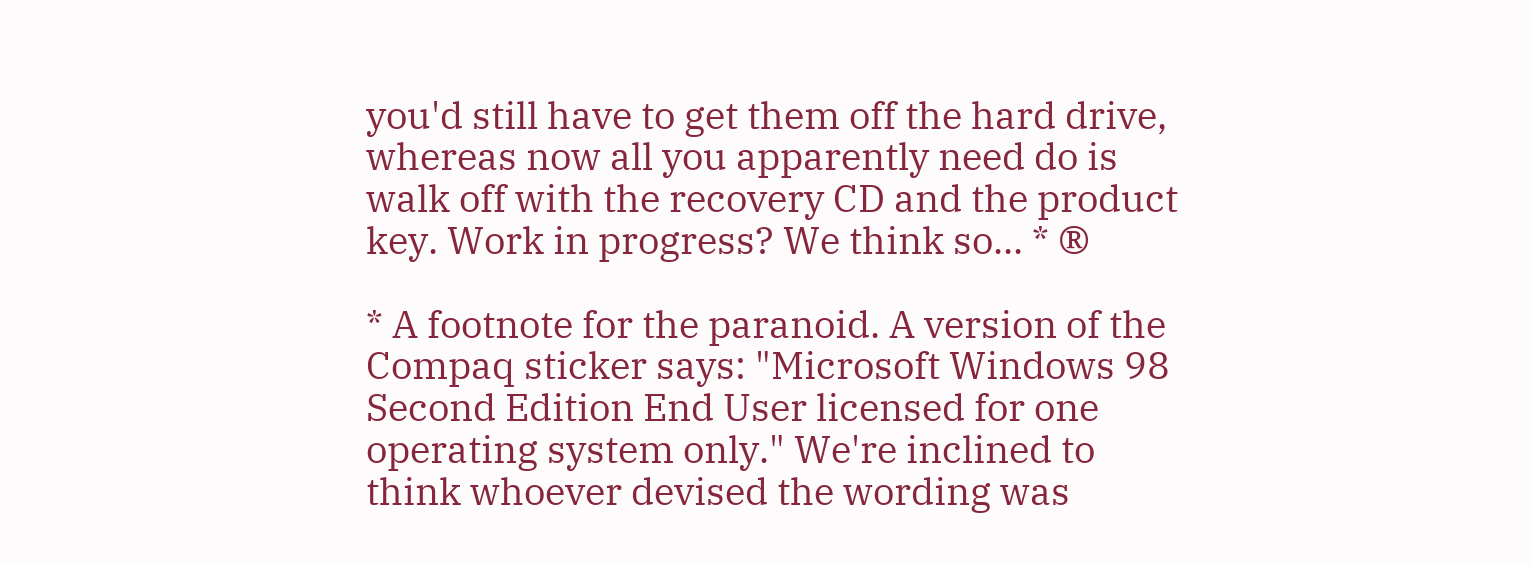you'd still have to get them off the hard drive, whereas now all you apparently need do is walk off with the recovery CD and the product key. Work in progress? We think so... * ®

* A footnote for the paranoid. A version of the Compaq sticker says: "Microsoft Windows 98 Second Edition End User licensed for one operating system only." We're inclined to think whoever devised the wording was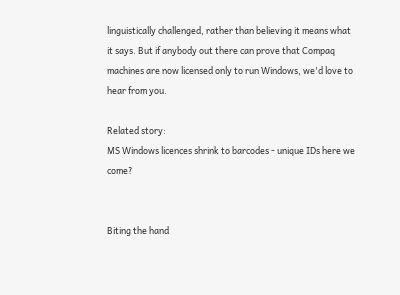linguistically challenged, rather than believing it means what it says. But if anybody out there can prove that Compaq machines are now licensed only to run Windows, we'd love to hear from you.

Related story:
MS Windows licences shrink to barcodes - unique IDs here we come?


Biting the hand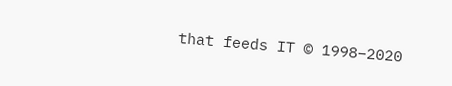that feeds IT © 1998–2020